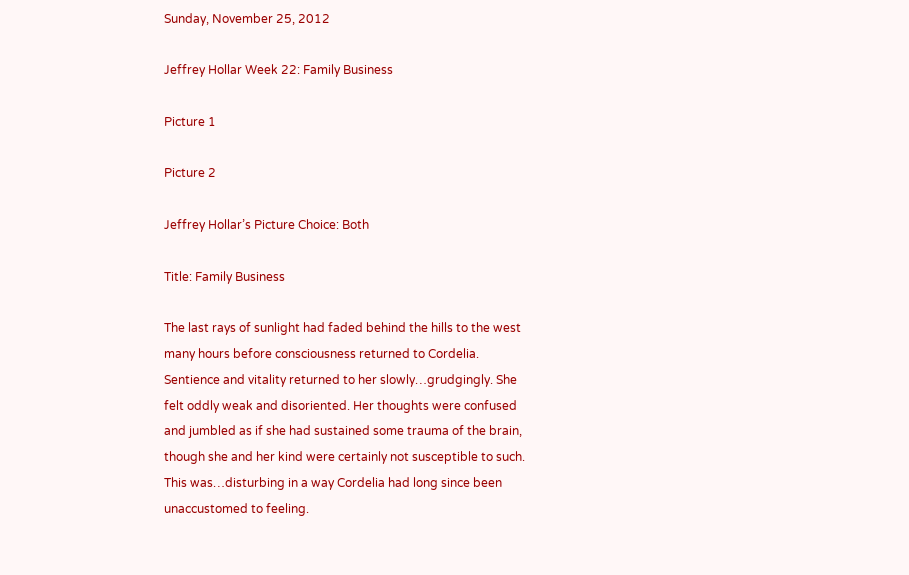Sunday, November 25, 2012

Jeffrey Hollar Week 22: Family Business

Picture 1

Picture 2

Jeffrey Hollar’s Picture Choice: Both

Title: Family Business

The last rays of sunlight had faded behind the hills to the west many hours before consciousness returned to Cordelia. Sentience and vitality returned to her slowly…grudgingly. She felt oddly weak and disoriented. Her thoughts were confused and jumbled as if she had sustained some trauma of the brain, though she and her kind were certainly not susceptible to such. This was…disturbing in a way Cordelia had long since been unaccustomed to feeling.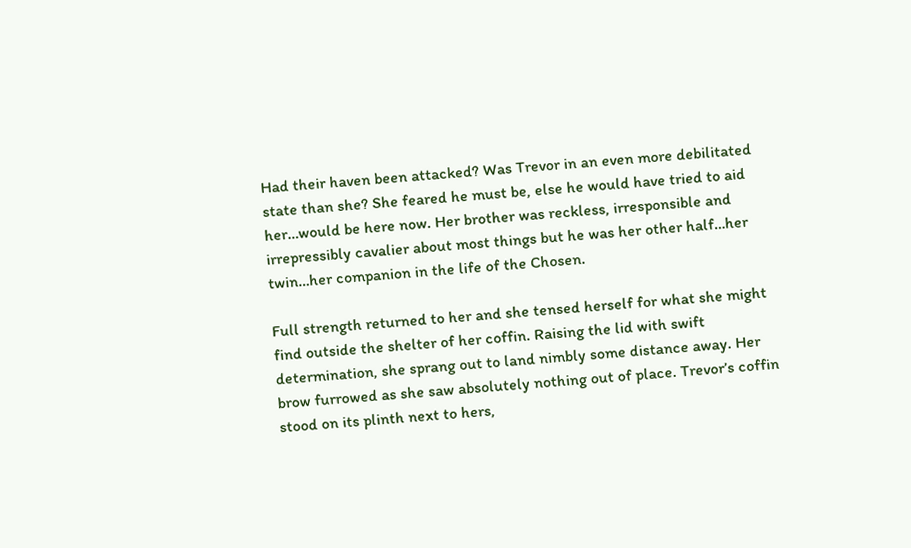Had their haven been attacked? Was Trevor in an even more debilitated state than she? She feared he must be, else he would have tried to aid her…would be here now. Her brother was reckless, irresponsible and irrepressibly cavalier about most things but he was her other half…her twin…her companion in the life of the Chosen.

Full strength returned to her and she tensed herself for what she might find outside the shelter of her coffin. Raising the lid with swift determination, she sprang out to land nimbly some distance away. Her brow furrowed as she saw absolutely nothing out of place. Trevor’s coffin stood on its plinth next to hers,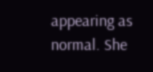appearing as normal. She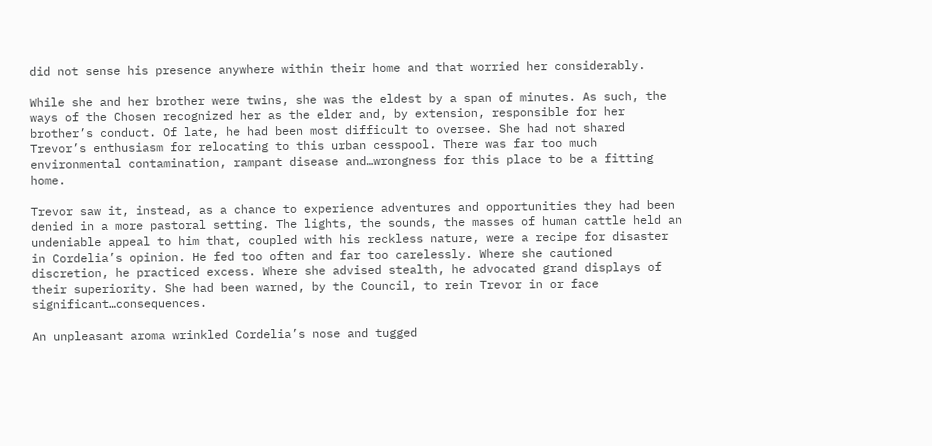did not sense his presence anywhere within their home and that worried her considerably.

While she and her brother were twins, she was the eldest by a span of minutes. As such, the ways of the Chosen recognized her as the elder and, by extension, responsible for her brother’s conduct. Of late, he had been most difficult to oversee. She had not shared Trevor’s enthusiasm for relocating to this urban cesspool. There was far too much environmental contamination, rampant disease and…wrongness for this place to be a fitting home.

Trevor saw it, instead, as a chance to experience adventures and opportunities they had been denied in a more pastoral setting. The lights, the sounds, the masses of human cattle held an undeniable appeal to him that, coupled with his reckless nature, were a recipe for disaster in Cordelia’s opinion. He fed too often and far too carelessly. Where she cautioned discretion, he practiced excess. Where she advised stealth, he advocated grand displays of their superiority. She had been warned, by the Council, to rein Trevor in or face significant…consequences.

An unpleasant aroma wrinkled Cordelia’s nose and tugged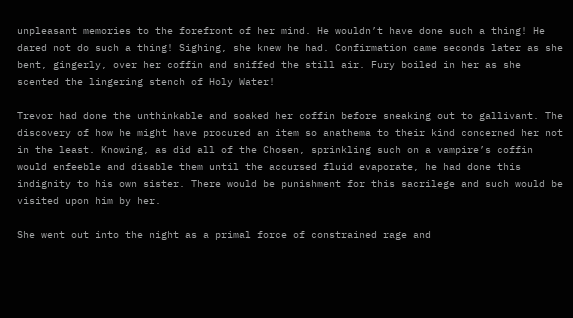unpleasant memories to the forefront of her mind. He wouldn’t have done such a thing! He dared not do such a thing! Sighing, she knew he had. Confirmation came seconds later as she bent, gingerly, over her coffin and sniffed the still air. Fury boiled in her as she scented the lingering stench of Holy Water!

Trevor had done the unthinkable and soaked her coffin before sneaking out to gallivant. The discovery of how he might have procured an item so anathema to their kind concerned her not in the least. Knowing, as did all of the Chosen, sprinkling such on a vampire’s coffin would enfeeble and disable them until the accursed fluid evaporate, he had done this indignity to his own sister. There would be punishment for this sacrilege and such would be visited upon him by her.

She went out into the night as a primal force of constrained rage and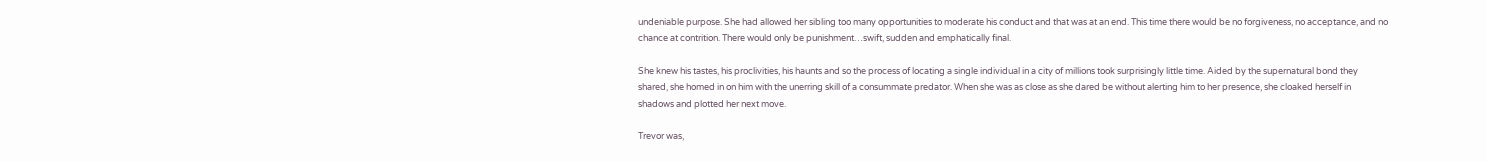undeniable purpose. She had allowed her sibling too many opportunities to moderate his conduct and that was at an end. This time there would be no forgiveness, no acceptance, and no chance at contrition. There would only be punishment…swift, sudden and emphatically final.

She knew his tastes, his proclivities, his haunts and so the process of locating a single individual in a city of millions took surprisingly little time. Aided by the supernatural bond they shared, she homed in on him with the unerring skill of a consummate predator. When she was as close as she dared be without alerting him to her presence, she cloaked herself in shadows and plotted her next move.

Trevor was,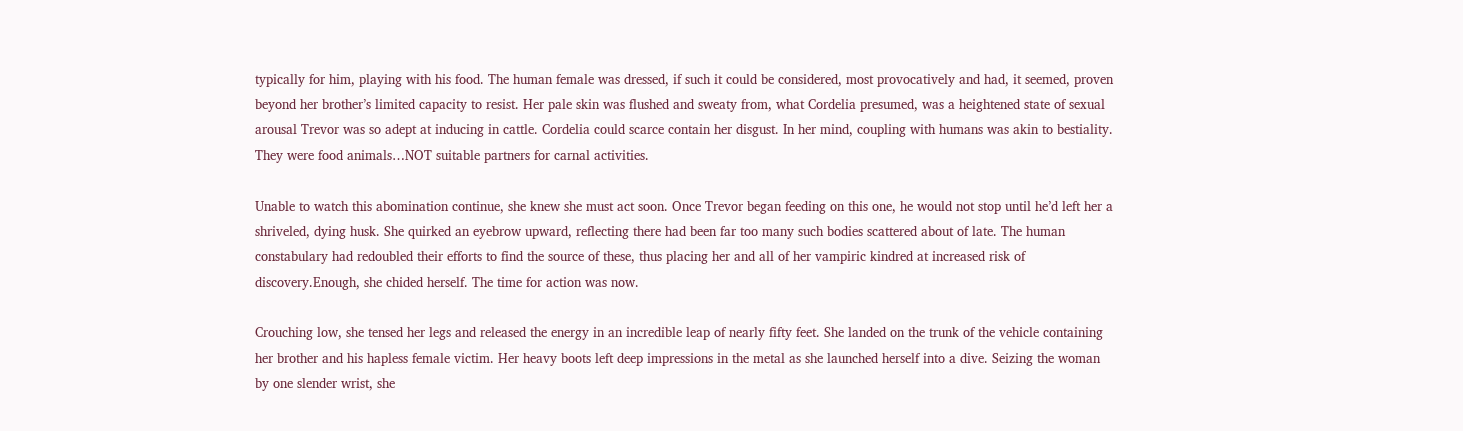typically for him, playing with his food. The human female was dressed, if such it could be considered, most provocatively and had, it seemed, proven beyond her brother’s limited capacity to resist. Her pale skin was flushed and sweaty from, what Cordelia presumed, was a heightened state of sexual arousal Trevor was so adept at inducing in cattle. Cordelia could scarce contain her disgust. In her mind, coupling with humans was akin to bestiality. They were food animals…NOT suitable partners for carnal activities.

Unable to watch this abomination continue, she knew she must act soon. Once Trevor began feeding on this one, he would not stop until he’d left her a shriveled, dying husk. She quirked an eyebrow upward, reflecting there had been far too many such bodies scattered about of late. The human constabulary had redoubled their efforts to find the source of these, thus placing her and all of her vampiric kindred at increased risk of discovery.Enough, she chided herself. The time for action was now.

Crouching low, she tensed her legs and released the energy in an incredible leap of nearly fifty feet. She landed on the trunk of the vehicle containing her brother and his hapless female victim. Her heavy boots left deep impressions in the metal as she launched herself into a dive. Seizing the woman by one slender wrist, she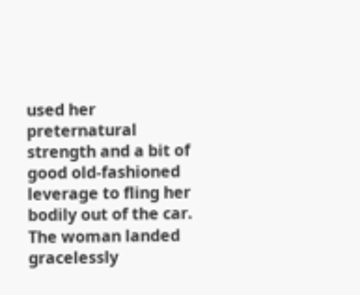used her preternatural strength and a bit of good old-fashioned leverage to fling her bodily out of the car. The woman landed gracelessly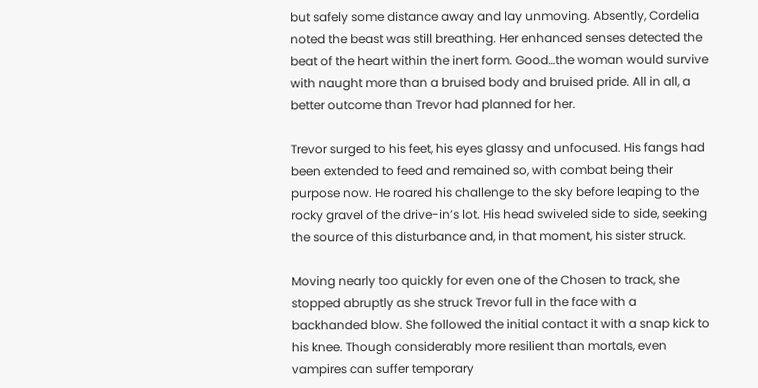but safely some distance away and lay unmoving. Absently, Cordelia noted the beast was still breathing. Her enhanced senses detected the beat of the heart within the inert form. Good…the woman would survive with naught more than a bruised body and bruised pride. All in all, a better outcome than Trevor had planned for her.

Trevor surged to his feet, his eyes glassy and unfocused. His fangs had been extended to feed and remained so, with combat being their purpose now. He roared his challenge to the sky before leaping to the rocky gravel of the drive-in’s lot. His head swiveled side to side, seeking the source of this disturbance and, in that moment, his sister struck.

Moving nearly too quickly for even one of the Chosen to track, she stopped abruptly as she struck Trevor full in the face with a backhanded blow. She followed the initial contact it with a snap kick to his knee. Though considerably more resilient than mortals, even vampires can suffer temporary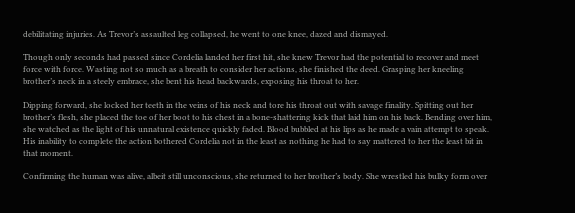debilitating injuries. As Trevor’s assaulted leg collapsed, he went to one knee, dazed and dismayed.

Though only seconds had passed since Cordelia landed her first hit, she knew Trevor had the potential to recover and meet force with force. Wasting not so much as a breath to consider her actions, she finished the deed. Grasping her kneeling brother’s neck in a steely embrace, she bent his head backwards, exposing his throat to her.

Dipping forward, she locked her teeth in the veins of his neck and tore his throat out with savage finality. Spitting out her brother’s flesh, she placed the toe of her boot to his chest in a bone-shattering kick that laid him on his back. Bending over him, she watched as the light of his unnatural existence quickly faded. Blood bubbled at his lips as he made a vain attempt to speak. His inability to complete the action bothered Cordelia not in the least as nothing he had to say mattered to her the least bit in that moment.

Confirming the human was alive, albeit still unconscious, she returned to her brother’s body. She wrestled his bulky form over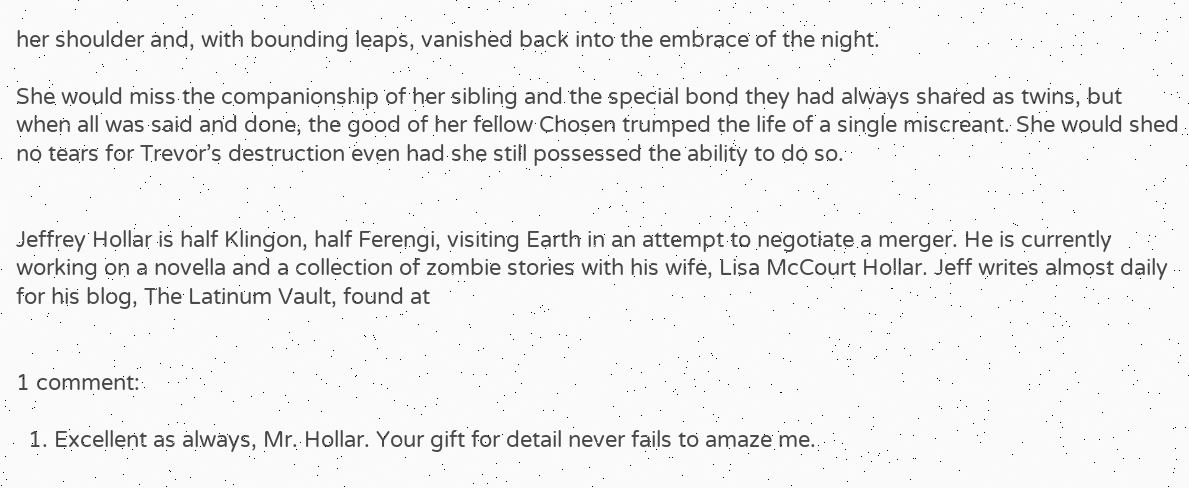her shoulder and, with bounding leaps, vanished back into the embrace of the night.

She would miss the companionship of her sibling and the special bond they had always shared as twins, but when all was said and done, the good of her fellow Chosen trumped the life of a single miscreant. She would shed no tears for Trevor’s destruction even had she still possessed the ability to do so.


Jeffrey Hollar is half Klingon, half Ferengi, visiting Earth in an attempt to negotiate a merger. He is currently working on a novella and a collection of zombie stories with his wife, Lisa McCourt Hollar. Jeff writes almost daily for his blog, The Latinum Vault, found at


1 comment:

  1. Excellent as always, Mr. Hollar. Your gift for detail never fails to amaze me.